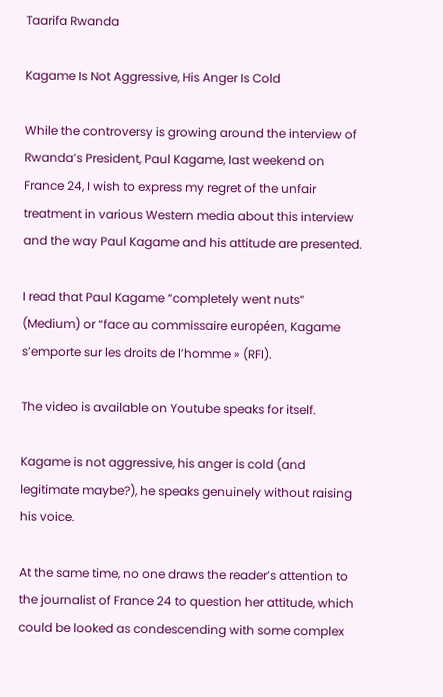Taarifa Rwanda

Kagame Is Not Aggressive, His Anger Is Cold

While the controversy is growing around the interview of Rwanda’s President, Paul Kagame, last weekend on France 24, I wish to express my regret of the unfair treatment in various Western media about this interview and the way Paul Kagame and his attitude are presented.

I read that Paul Kagame “completely went nuts” (Medium) or “face au commissaire européen, Kagame s’emporte sur les droits de l’homme » (RFI).

The video is available on Youtube speaks for itself.

Kagame is not aggressive, his anger is cold (and legitimate maybe?), he speaks genuinely without raising his voice.

At the same time, no one draws the reader’s attention to the journalist of France 24 to question her attitude, which could be looked as condescending with some complex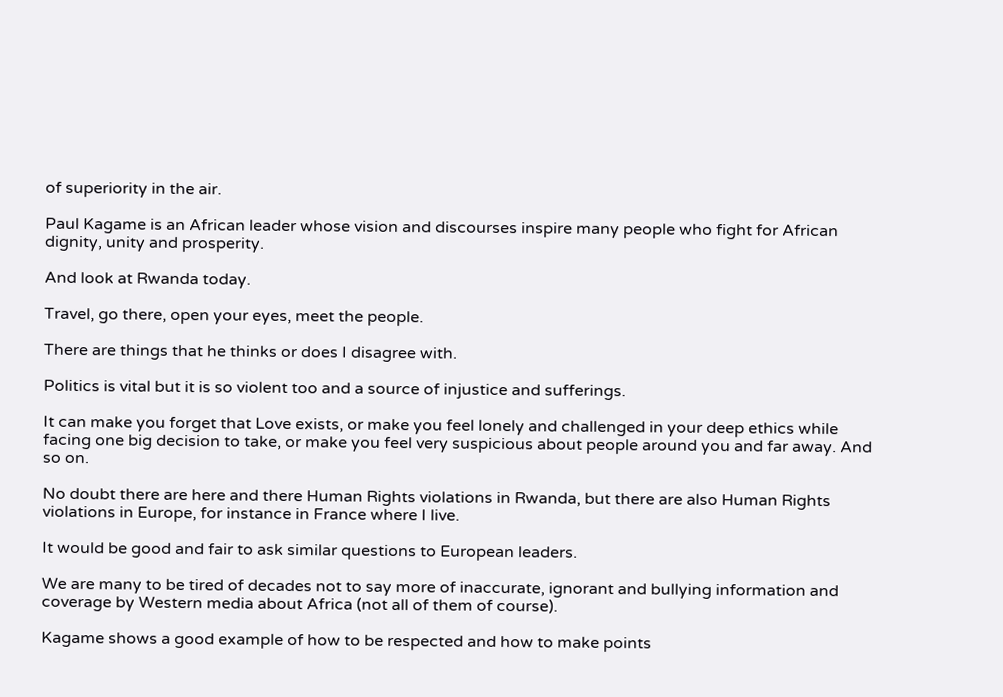of superiority in the air.

Paul Kagame is an African leader whose vision and discourses inspire many people who fight for African dignity, unity and prosperity.

And look at Rwanda today.

Travel, go there, open your eyes, meet the people.

There are things that he thinks or does I disagree with.

Politics is vital but it is so violent too and a source of injustice and sufferings.

It can make you forget that Love exists, or make you feel lonely and challenged in your deep ethics while facing one big decision to take, or make you feel very suspicious about people around you and far away. And so on.

No doubt there are here and there Human Rights violations in Rwanda, but there are also Human Rights violations in Europe, for instance in France where I live.

It would be good and fair to ask similar questions to European leaders.

We are many to be tired of decades not to say more of inaccurate, ignorant and bullying information and coverage by Western media about Africa (not all of them of course).

Kagame shows a good example of how to be respected and how to make points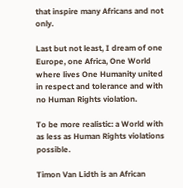that inspire many Africans and not only.

Last but not least, I dream of one Europe, one Africa, One World where lives One Humanity united in respect and tolerance and with no Human Rights violation.

To be more realistic: a World with as less as Human Rights violations possible.

Timon Van Lidth is an African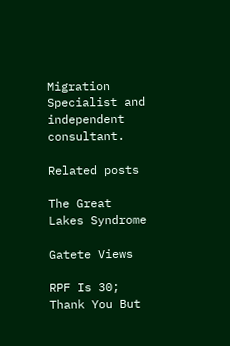Migration Specialist and independent consultant.

Related posts

The Great Lakes Syndrome

Gatete Views

RPF Is 30; Thank You But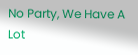No Party, We Have A Lot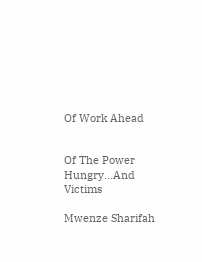Of Work Ahead


Of The Power Hungry…And Victims

Mwenze Sharifah